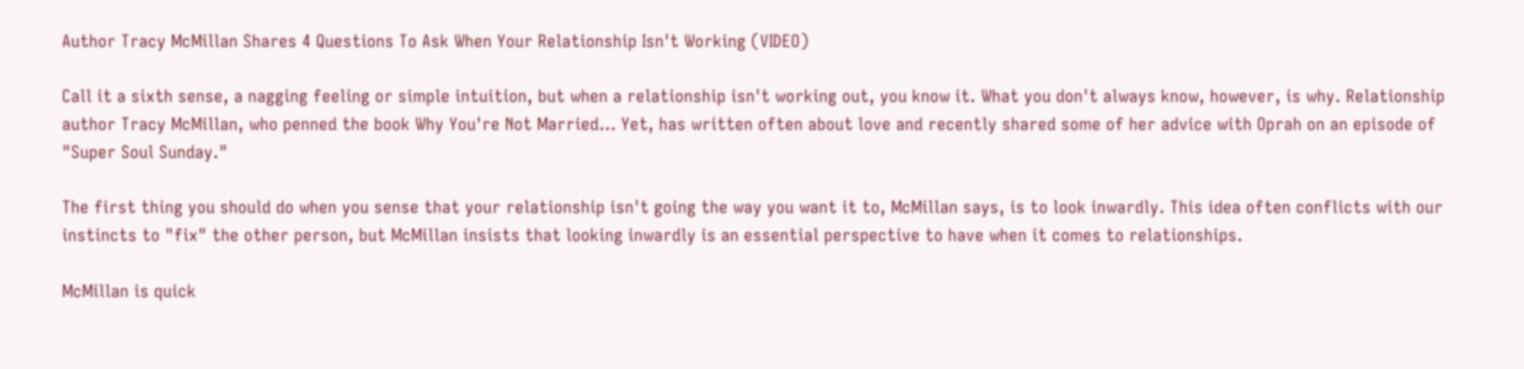Author Tracy McMillan Shares 4 Questions To Ask When Your Relationship Isn't Working (VIDEO)

Call it a sixth sense, a nagging feeling or simple intuition, but when a relationship isn't working out, you know it. What you don't always know, however, is why. Relationship author Tracy McMillan, who penned the book Why You're Not Married… Yet, has written often about love and recently shared some of her advice with Oprah on an episode of "Super Soul Sunday."

The first thing you should do when you sense that your relationship isn't going the way you want it to, McMillan says, is to look inwardly. This idea often conflicts with our instincts to "fix" the other person, but McMillan insists that looking inwardly is an essential perspective to have when it comes to relationships.

McMillan is quick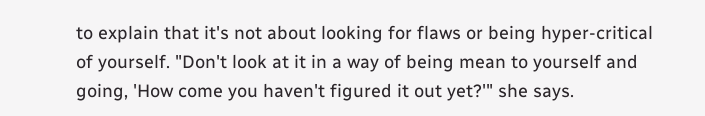to explain that it's not about looking for flaws or being hyper-critical of yourself. "Don't look at it in a way of being mean to yourself and going, 'How come you haven't figured it out yet?'" she says.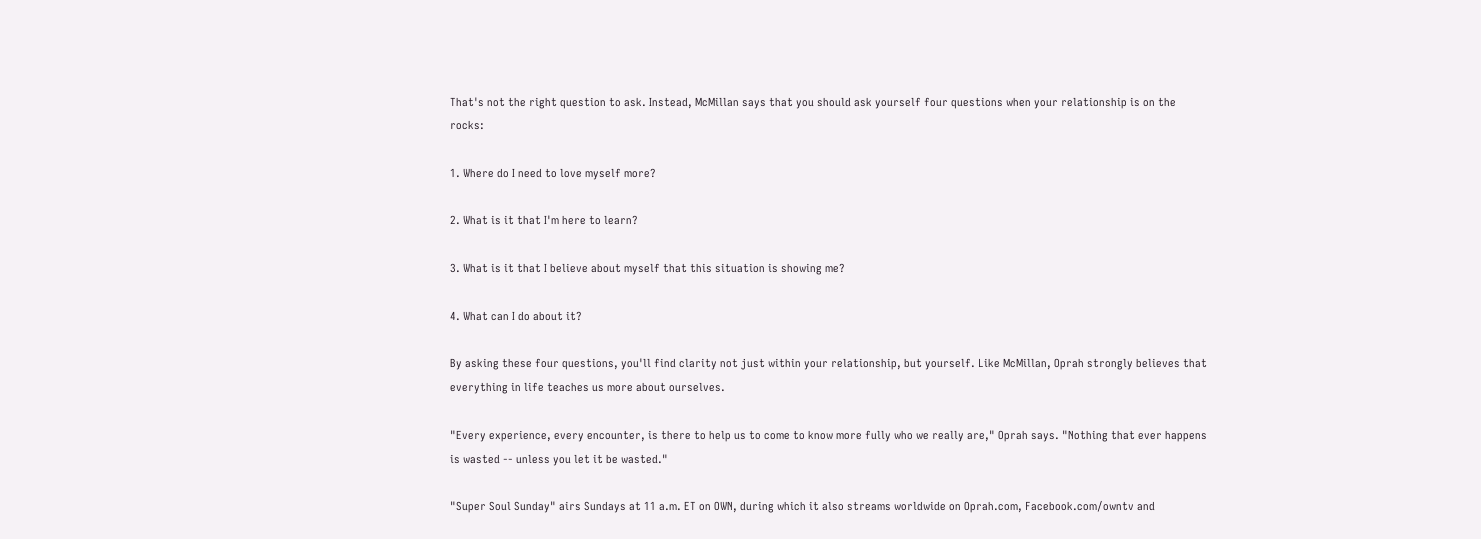That's not the right question to ask. Instead, McMillan says that you should ask yourself four questions when your relationship is on the rocks:

1. Where do I need to love myself more?

2. What is it that I'm here to learn?

3. What is it that I believe about myself that this situation is showing me?

4. What can I do about it?

By asking these four questions, you'll find clarity not just within your relationship, but yourself. Like McMillan, Oprah strongly believes that everything in life teaches us more about ourselves.

"Every experience, every encounter, is there to help us to come to know more fully who we really are," Oprah says. "Nothing that ever happens is wasted -- unless you let it be wasted."

"Super Soul Sunday" airs Sundays at 11 a.m. ET on OWN, during which it also streams worldwide on Oprah.com, Facebook.com/owntv and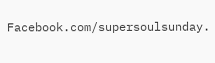Facebook.com/supersoulsunday.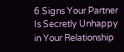6 Signs Your Partner Is Secretly Unhappy in Your Relationship